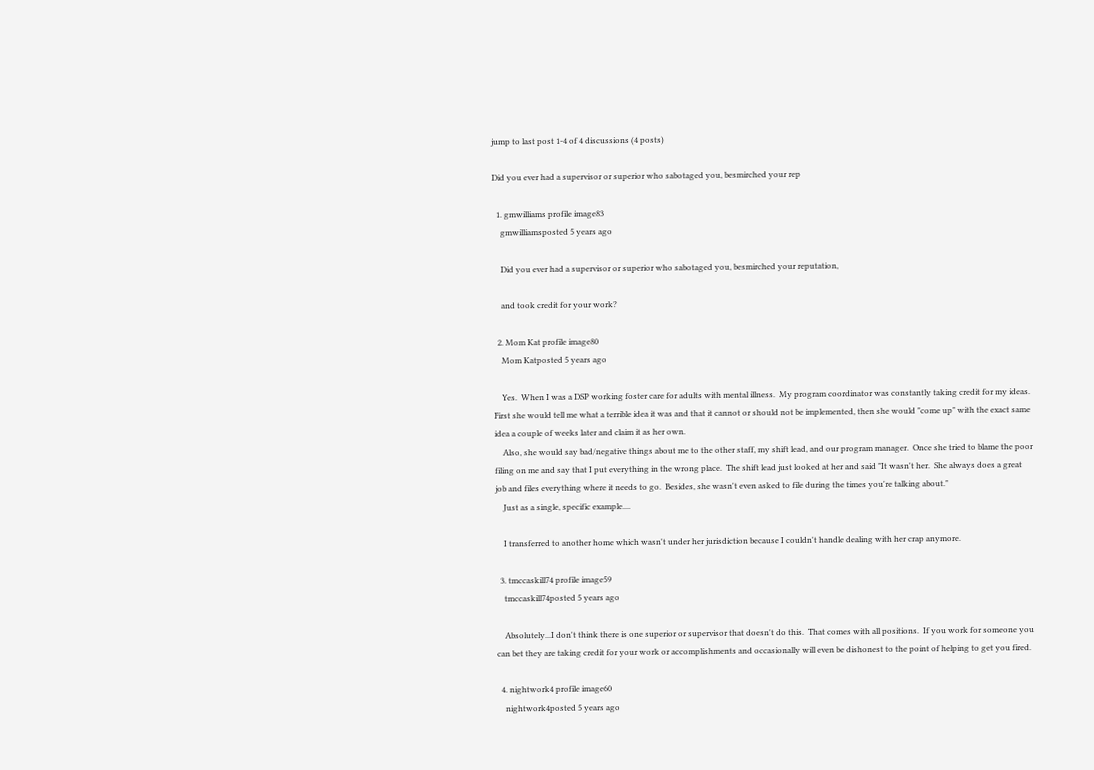jump to last post 1-4 of 4 discussions (4 posts)

Did you ever had a supervisor or superior who sabotaged you, besmirched your rep

  1. gmwilliams profile image83
    gmwilliamsposted 5 years ago

    Did you ever had a supervisor or superior who sabotaged you, besmirched your reputation,

    and took credit for your work?

  2. Mom Kat profile image80
    Mom Katposted 5 years ago

    Yes.  When I was a DSP working foster care for adults with mental illness.  My program coordinator was constantly taking credit for my ideas.  First she would tell me what a terrible idea it was and that it cannot or should not be implemented, then she would "come up" with the exact same idea a couple of weeks later and claim it as her own.
    Also, she would say bad/negative things about me to the other staff, my shift lead, and our program manager.  Once she tried to blame the poor filing on me and say that I put everything in the wrong place.  The shift lead just looked at her and said "It wasn't her.  She always does a great job and files everything where it needs to go.  Besides, she wasn't even asked to file during the times you're talking about."
    Just as a single, specific example....

    I transferred to another home which wasn't under her jurisdiction because I couldn't handle dealing with her crap anymore.

  3. tmccaskill74 profile image59
    tmccaskill74posted 5 years ago

    Absolutely...I don't think there is one superior or supervisor that doesn't do this.  That comes with all positions.  If you work for someone you can bet they are taking credit for your work or accomplishments and occasionally will even be dishonest to the point of helping to get you fired.

  4. nightwork4 profile image60
    nightwork4posted 5 years ago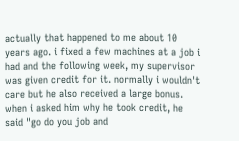actually that happened to me about 10 years ago. i fixed a few machines at a job i had and the following week, my supervisor was given credit for it. normally i wouldn't care but he also received a large bonus. when i asked him why he took credit, he said "go do you job and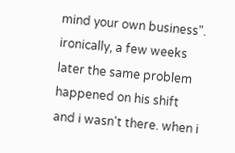mind your own business". ironically, a few weeks later the same problem happened on his shift and i wasn't there. when i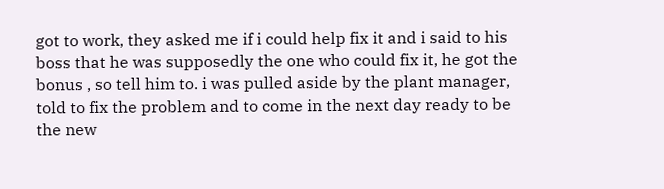got to work, they asked me if i could help fix it and i said to his boss that he was supposedly the one who could fix it, he got the bonus , so tell him to. i was pulled aside by the plant manager, told to fix the problem and to come in the next day ready to be the new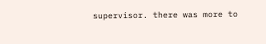supervisor. there was more to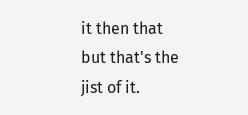it then that but that's the jist of it.